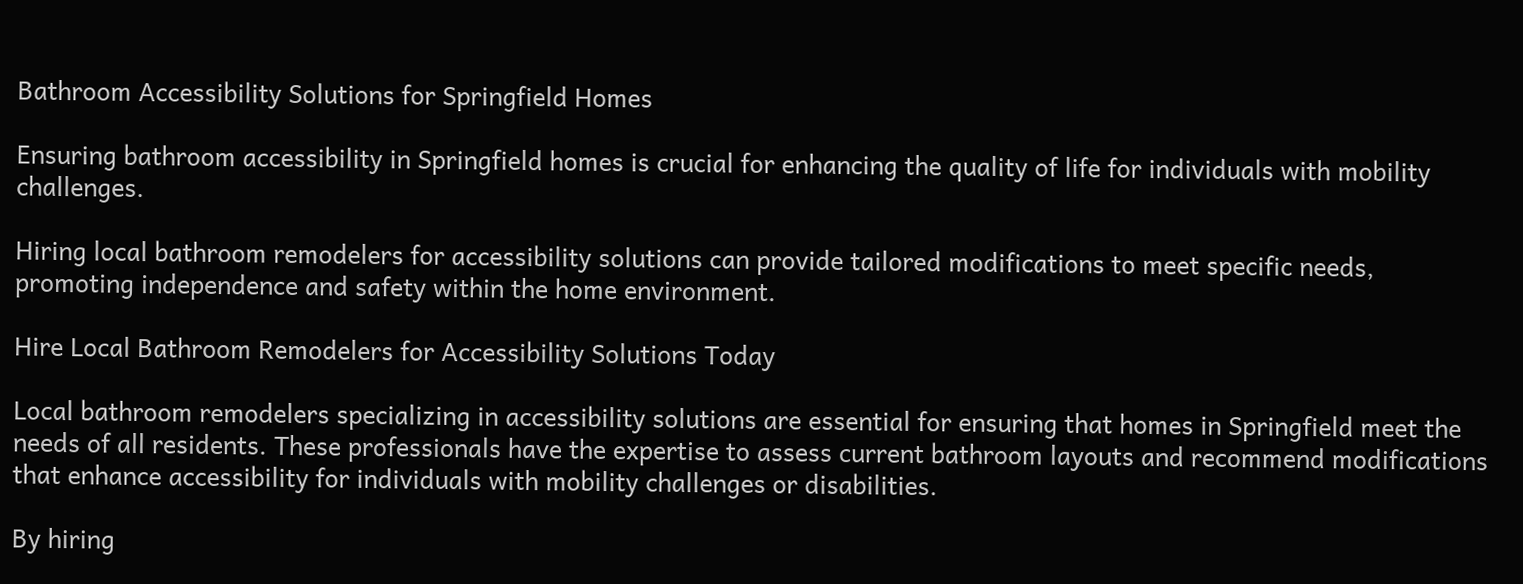Bathroom Accessibility Solutions for Springfield Homes

Ensuring bathroom accessibility in Springfield homes is crucial for enhancing the quality of life for individuals with mobility challenges.

Hiring local bathroom remodelers for accessibility solutions can provide tailored modifications to meet specific needs, promoting independence and safety within the home environment.

Hire Local Bathroom Remodelers for Accessibility Solutions Today

Local bathroom remodelers specializing in accessibility solutions are essential for ensuring that homes in Springfield meet the needs of all residents. These professionals have the expertise to assess current bathroom layouts and recommend modifications that enhance accessibility for individuals with mobility challenges or disabilities.

By hiring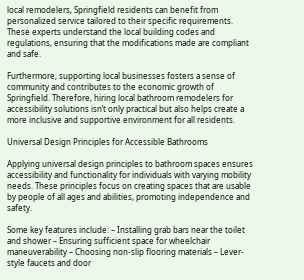local remodelers, Springfield residents can benefit from personalized service tailored to their specific requirements. These experts understand the local building codes and regulations, ensuring that the modifications made are compliant and safe.

Furthermore, supporting local businesses fosters a sense of community and contributes to the economic growth of Springfield. Therefore, hiring local bathroom remodelers for accessibility solutions isn’t only practical but also helps create a more inclusive and supportive environment for all residents.

Universal Design Principles for Accessible Bathrooms

Applying universal design principles to bathroom spaces ensures accessibility and functionality for individuals with varying mobility needs. These principles focus on creating spaces that are usable by people of all ages and abilities, promoting independence and safety.

Some key features include: – Installing grab bars near the toilet and shower – Ensuring sufficient space for wheelchair maneuverability – Choosing non-slip flooring materials – Lever-style faucets and door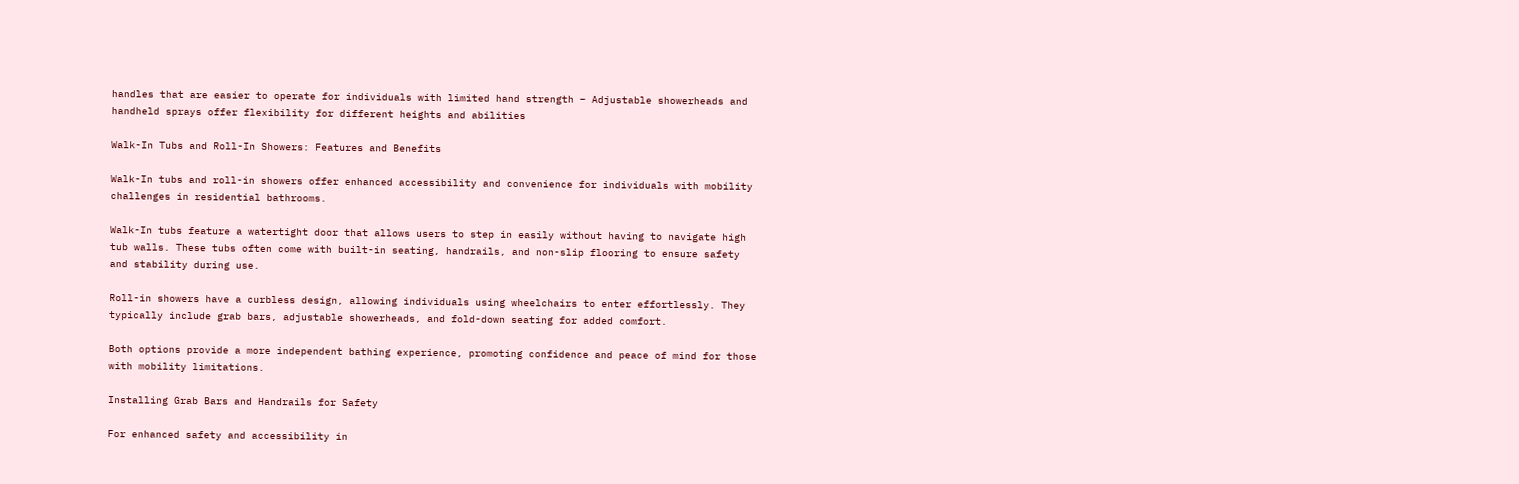handles that are easier to operate for individuals with limited hand strength – Adjustable showerheads and handheld sprays offer flexibility for different heights and abilities

Walk-In Tubs and Roll-In Showers: Features and Benefits

Walk-In tubs and roll-in showers offer enhanced accessibility and convenience for individuals with mobility challenges in residential bathrooms.

Walk-In tubs feature a watertight door that allows users to step in easily without having to navigate high tub walls. These tubs often come with built-in seating, handrails, and non-slip flooring to ensure safety and stability during use.

Roll-in showers have a curbless design, allowing individuals using wheelchairs to enter effortlessly. They typically include grab bars, adjustable showerheads, and fold-down seating for added comfort.

Both options provide a more independent bathing experience, promoting confidence and peace of mind for those with mobility limitations.

Installing Grab Bars and Handrails for Safety

For enhanced safety and accessibility in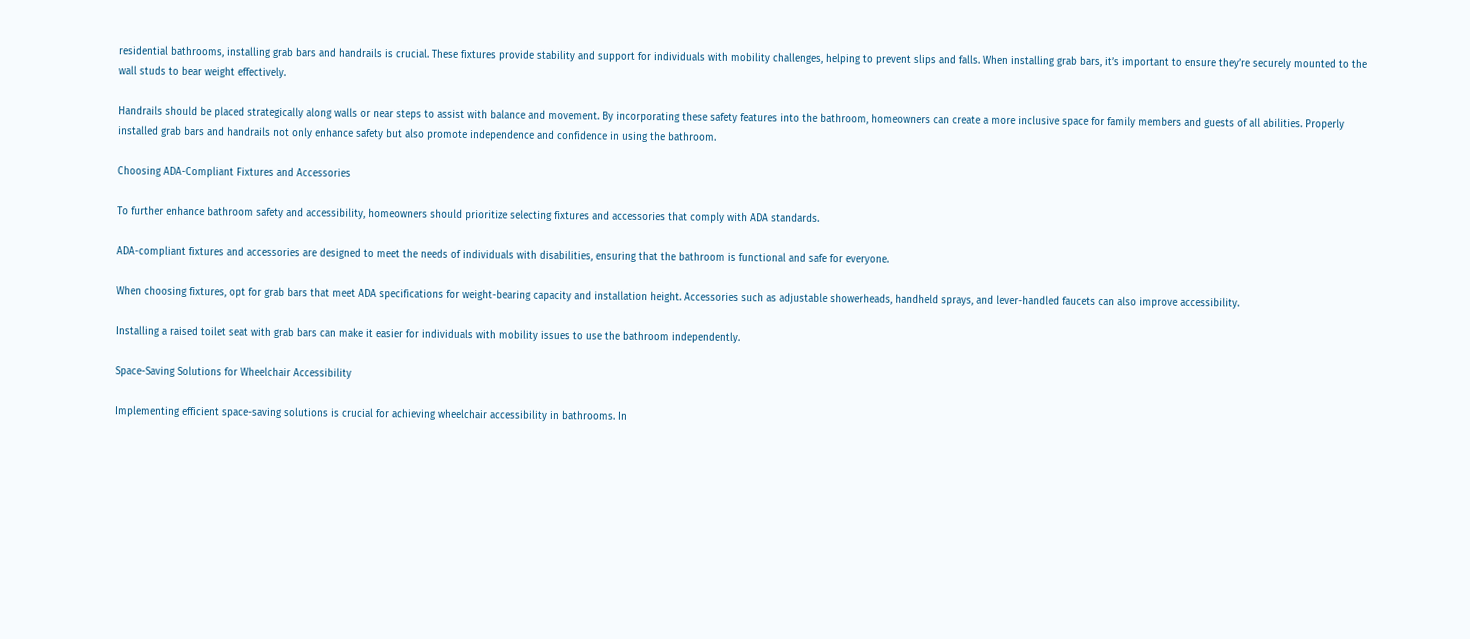residential bathrooms, installing grab bars and handrails is crucial. These fixtures provide stability and support for individuals with mobility challenges, helping to prevent slips and falls. When installing grab bars, it’s important to ensure they’re securely mounted to the wall studs to bear weight effectively.

Handrails should be placed strategically along walls or near steps to assist with balance and movement. By incorporating these safety features into the bathroom, homeowners can create a more inclusive space for family members and guests of all abilities. Properly installed grab bars and handrails not only enhance safety but also promote independence and confidence in using the bathroom.

Choosing ADA-Compliant Fixtures and Accessories

To further enhance bathroom safety and accessibility, homeowners should prioritize selecting fixtures and accessories that comply with ADA standards.

ADA-compliant fixtures and accessories are designed to meet the needs of individuals with disabilities, ensuring that the bathroom is functional and safe for everyone.

When choosing fixtures, opt for grab bars that meet ADA specifications for weight-bearing capacity and installation height. Accessories such as adjustable showerheads, handheld sprays, and lever-handled faucets can also improve accessibility.

Installing a raised toilet seat with grab bars can make it easier for individuals with mobility issues to use the bathroom independently.

Space-Saving Solutions for Wheelchair Accessibility

Implementing efficient space-saving solutions is crucial for achieving wheelchair accessibility in bathrooms. In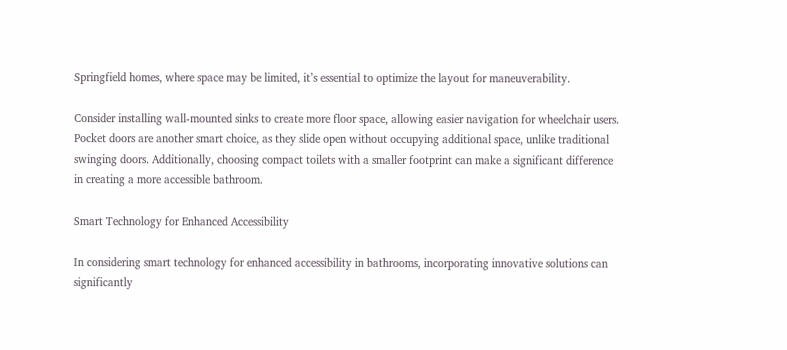Springfield homes, where space may be limited, it’s essential to optimize the layout for maneuverability.

Consider installing wall-mounted sinks to create more floor space, allowing easier navigation for wheelchair users. Pocket doors are another smart choice, as they slide open without occupying additional space, unlike traditional swinging doors. Additionally, choosing compact toilets with a smaller footprint can make a significant difference in creating a more accessible bathroom.

Smart Technology for Enhanced Accessibility

In considering smart technology for enhanced accessibility in bathrooms, incorporating innovative solutions can significantly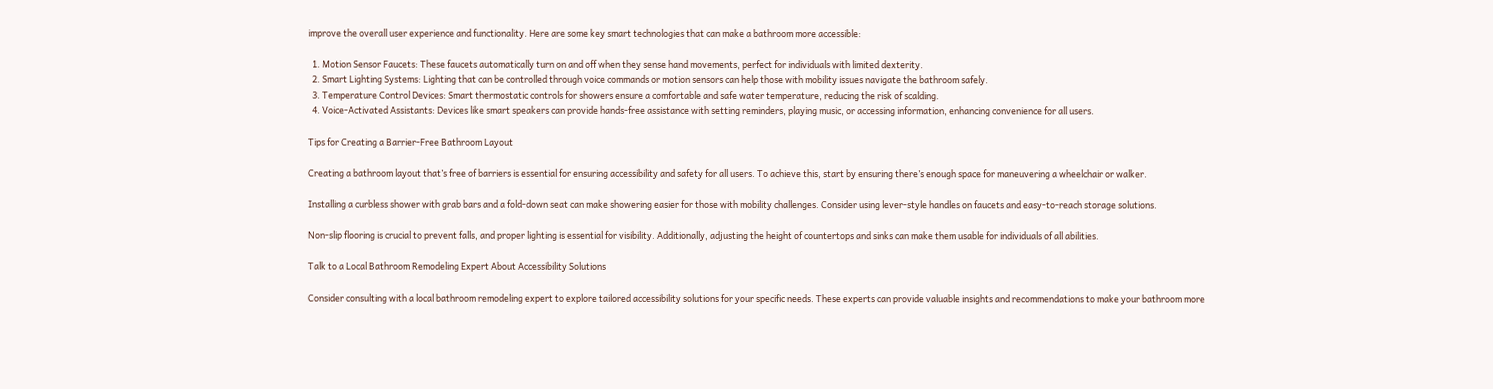improve the overall user experience and functionality. Here are some key smart technologies that can make a bathroom more accessible:

  1. Motion Sensor Faucets: These faucets automatically turn on and off when they sense hand movements, perfect for individuals with limited dexterity.
  2. Smart Lighting Systems: Lighting that can be controlled through voice commands or motion sensors can help those with mobility issues navigate the bathroom safely.
  3. Temperature Control Devices: Smart thermostatic controls for showers ensure a comfortable and safe water temperature, reducing the risk of scalding.
  4. Voice-Activated Assistants: Devices like smart speakers can provide hands-free assistance with setting reminders, playing music, or accessing information, enhancing convenience for all users.

Tips for Creating a Barrier-Free Bathroom Layout

Creating a bathroom layout that’s free of barriers is essential for ensuring accessibility and safety for all users. To achieve this, start by ensuring there’s enough space for maneuvering a wheelchair or walker.

Installing a curbless shower with grab bars and a fold-down seat can make showering easier for those with mobility challenges. Consider using lever-style handles on faucets and easy-to-reach storage solutions.

Non-slip flooring is crucial to prevent falls, and proper lighting is essential for visibility. Additionally, adjusting the height of countertops and sinks can make them usable for individuals of all abilities.

Talk to a Local Bathroom Remodeling Expert About Accessibility Solutions

Consider consulting with a local bathroom remodeling expert to explore tailored accessibility solutions for your specific needs. These experts can provide valuable insights and recommendations to make your bathroom more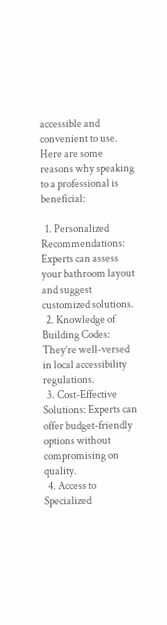accessible and convenient to use. Here are some reasons why speaking to a professional is beneficial:

  1. Personalized Recommendations: Experts can assess your bathroom layout and suggest customized solutions.
  2. Knowledge of Building Codes: They’re well-versed in local accessibility regulations.
  3. Cost-Effective Solutions: Experts can offer budget-friendly options without compromising on quality.
  4. Access to Specialized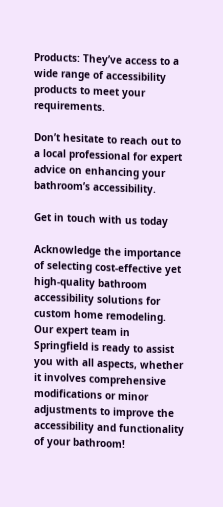Products: They’ve access to a wide range of accessibility products to meet your requirements.

Don’t hesitate to reach out to a local professional for expert advice on enhancing your bathroom’s accessibility.

Get in touch with us today

Acknowledge the importance of selecting cost-effective yet high-quality bathroom accessibility solutions for custom home remodeling. Our expert team in Springfield is ready to assist you with all aspects, whether it involves comprehensive modifications or minor adjustments to improve the accessibility and functionality of your bathroom!